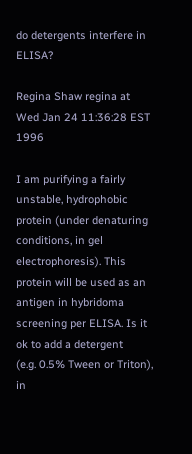do detergents interfere in ELISA?

Regina Shaw regina at
Wed Jan 24 11:36:28 EST 1996

I am purifying a fairly unstable, hydrophobic protein (under denaturing
conditions, in gel electrophoresis). This protein will be used as an
antigen in hybridoma screening per ELISA. Is it ok to add a detergent
(e.g. 0.5% Tween or Triton), in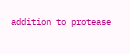addition to protease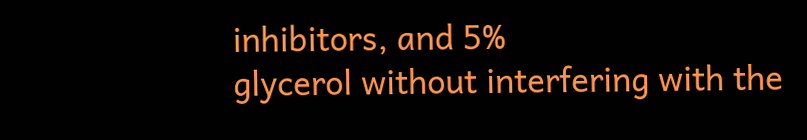inhibitors, and 5%
glycerol without interfering with the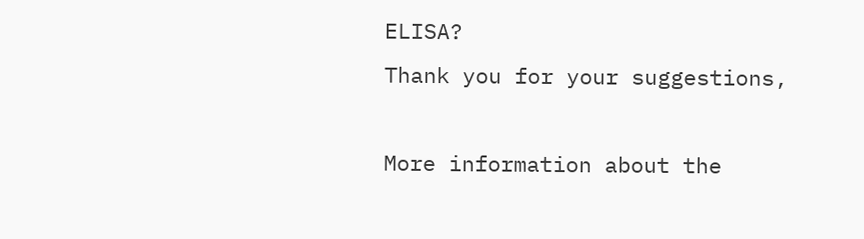ELISA?
Thank you for your suggestions,

More information about the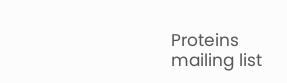Proteins mailing list